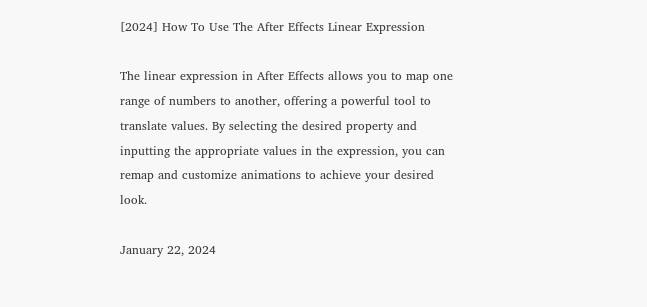[2024] How To Use The After Effects Linear Expression

The linear expression in After Effects allows you to map one range of numbers to another, offering a powerful tool to translate values. By selecting the desired property and inputting the appropriate values in the expression, you can remap and customize animations to achieve your desired look.

January 22, 2024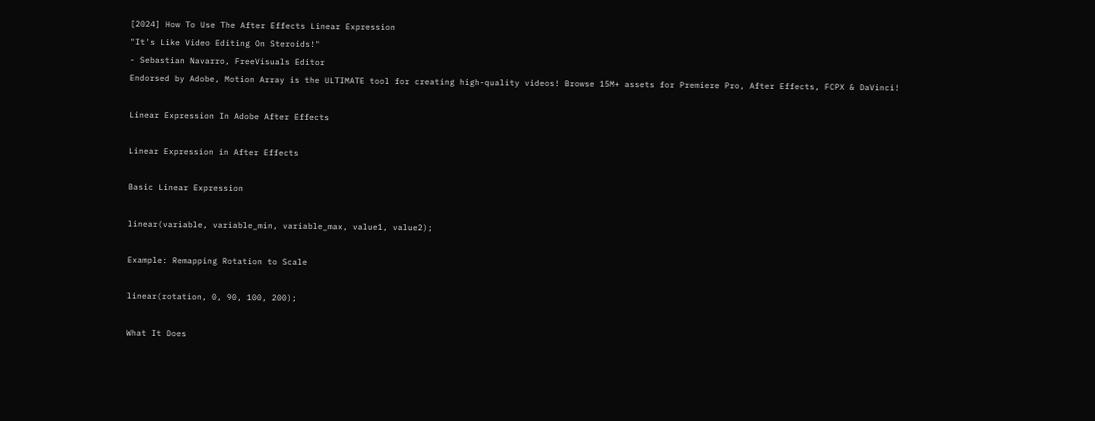[2024] How To Use The After Effects Linear Expression
"It's Like Video Editing On Steroids!"
- Sebastian Navarro, FreeVisuals Editor
Endorsed by Adobe, Motion Array is the ULTIMATE tool for creating high-quality videos! Browse 15M+ assets for Premiere Pro, After Effects, FCPX & DaVinci!

Linear Expression In Adobe After Effects

Linear Expression in After Effects

Basic Linear Expression

linear(variable, variable_min, variable_max, value1, value2);

Example: Remapping Rotation to Scale

linear(rotation, 0, 90, 100, 200);

What It Does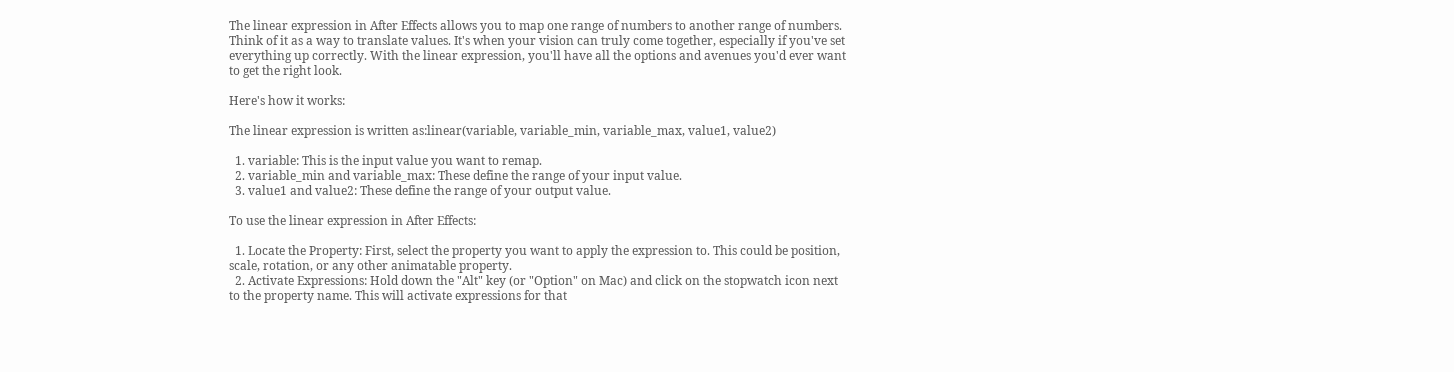The linear expression in After Effects allows you to map one range of numbers to another range of numbers. Think of it as a way to translate values. It's when your vision can truly come together, especially if you've set everything up correctly. With the linear expression, you'll have all the options and avenues you'd ever want to get the right look.

Here's how it works:

The linear expression is written as:linear(variable, variable_min, variable_max, value1, value2)

  1. variable: This is the input value you want to remap.
  2. variable_min and variable_max: These define the range of your input value.
  3. value1 and value2: These define the range of your output value.

To use the linear expression in After Effects:

  1. Locate the Property: First, select the property you want to apply the expression to. This could be position, scale, rotation, or any other animatable property.
  2. Activate Expressions: Hold down the "Alt" key (or "Option" on Mac) and click on the stopwatch icon next to the property name. This will activate expressions for that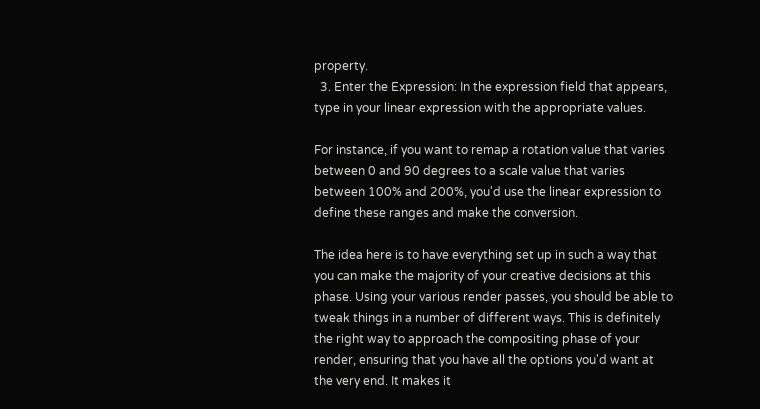property.
  3. Enter the Expression: In the expression field that appears, type in your linear expression with the appropriate values.

For instance, if you want to remap a rotation value that varies between 0 and 90 degrees to a scale value that varies between 100% and 200%, you'd use the linear expression to define these ranges and make the conversion.

The idea here is to have everything set up in such a way that you can make the majority of your creative decisions at this phase. Using your various render passes, you should be able to tweak things in a number of different ways. This is definitely the right way to approach the compositing phase of your render, ensuring that you have all the options you'd want at the very end. It makes it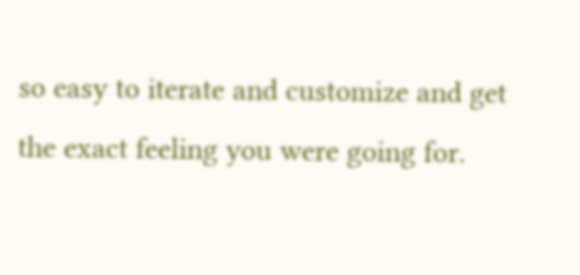so easy to iterate and customize and get the exact feeling you were going for.